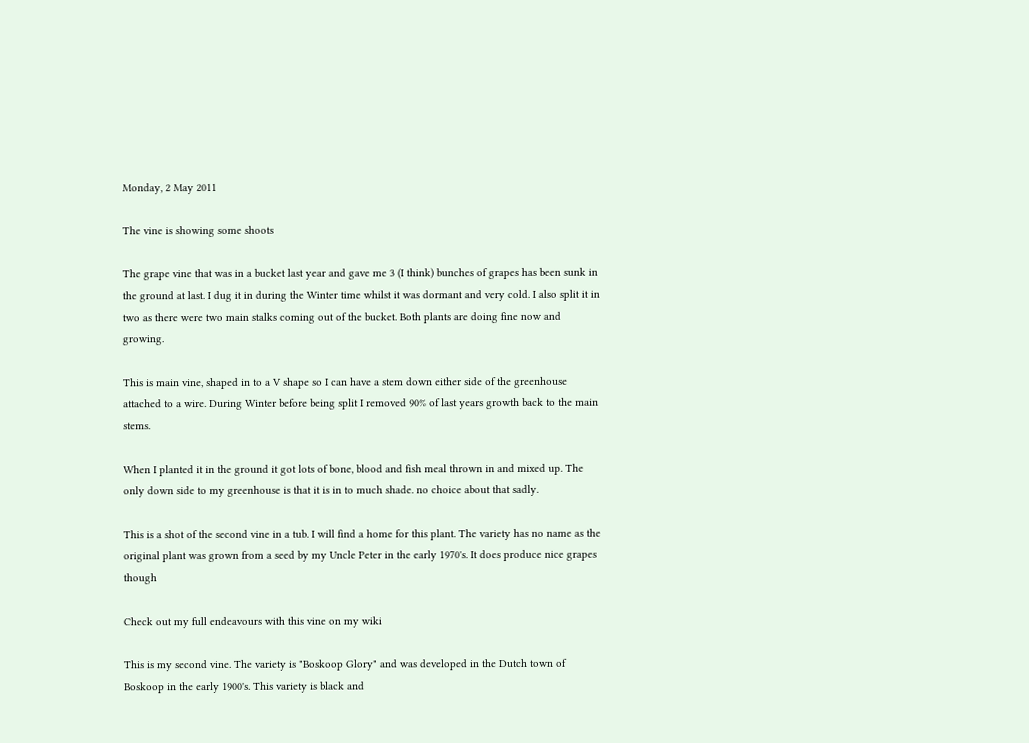Monday, 2 May 2011

The vine is showing some shoots

The grape vine that was in a bucket last year and gave me 3 (I think) bunches of grapes has been sunk in the ground at last. I dug it in during the Winter time whilst it was dormant and very cold. I also split it in two as there were two main stalks coming out of the bucket. Both plants are doing fine now and growing.

This is main vine, shaped in to a V shape so I can have a stem down either side of the greenhouse attached to a wire. During Winter before being split I removed 90% of last years growth back to the main stems.

When I planted it in the ground it got lots of bone, blood and fish meal thrown in and mixed up. The only down side to my greenhouse is that it is in to much shade. no choice about that sadly.

This is a shot of the second vine in a tub. I will find a home for this plant. The variety has no name as the original plant was grown from a seed by my Uncle Peter in the early 1970's. It does produce nice grapes though

Check out my full endeavours with this vine on my wiki

This is my second vine. The variety is "Boskoop Glory" and was developed in the Dutch town of  Boskoop in the early 1900's. This variety is black and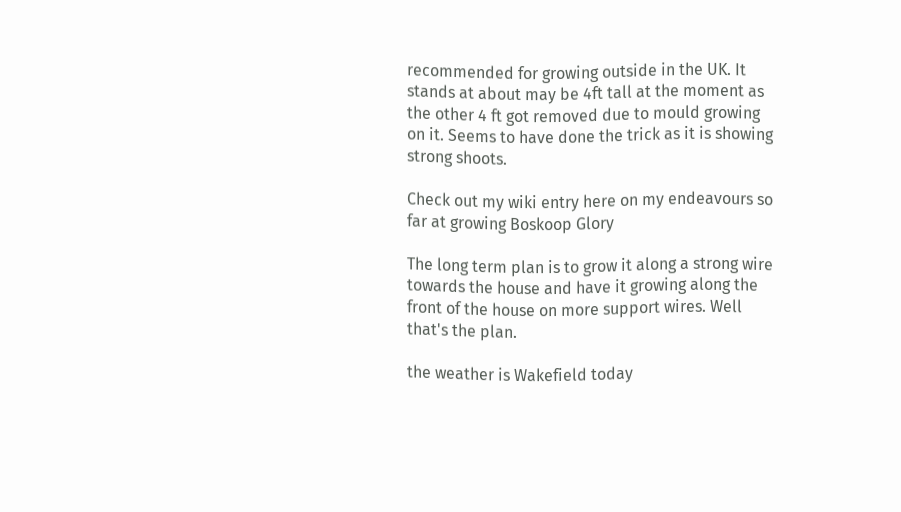recommended for growing outside in the UK. It stands at about may be 4ft tall at the moment as the other 4 ft got removed due to mould growing on it. Seems to have done the trick as it is showing strong shoots.

Check out my wiki entry here on my endeavours so far at growing Boskoop Glory

The long term plan is to grow it along a strong wire towards the house and have it growing along the front of the house on more support wires. Well that's the plan.

the weather is Wakefield today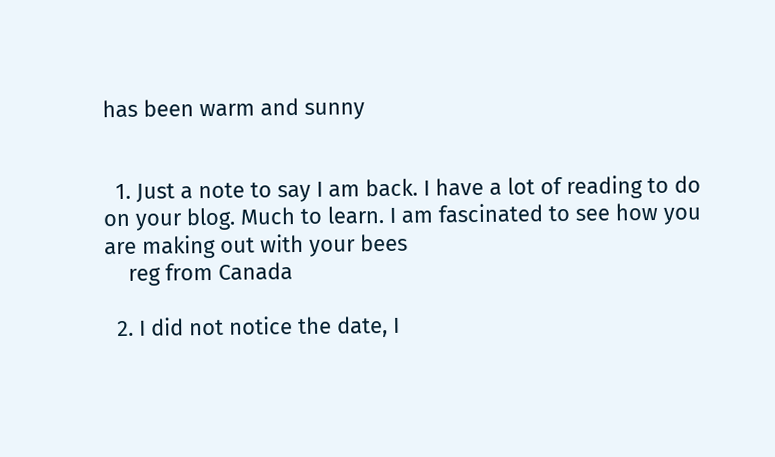has been warm and sunny


  1. Just a note to say I am back. I have a lot of reading to do on your blog. Much to learn. I am fascinated to see how you are making out with your bees
    reg from Canada

  2. I did not notice the date, I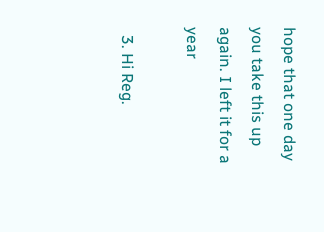hope that one day you take this up again. I left it for a year

  3. Hi Reg.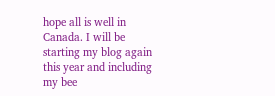hope all is well in Canada. I will be starting my blog again this year and including my bee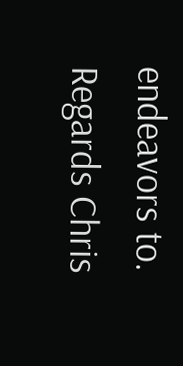endeavors to. Regards Chris